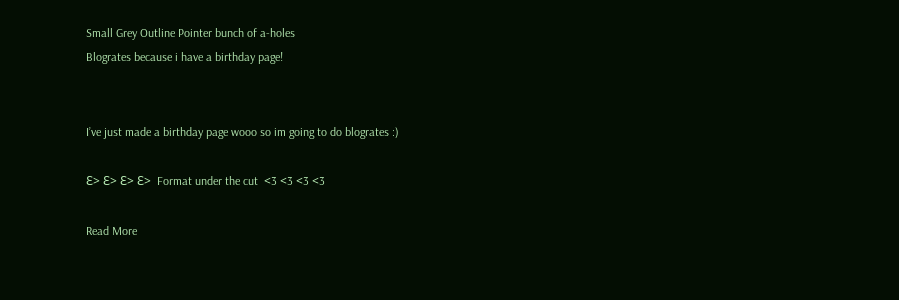Small Grey Outline Pointer bunch of a-holes
Blogrates because i have a birthday page!


I’ve just made a birthday page wooo so im going to do blogrates :)

Ɛ> Ɛ> Ɛ> Ɛ>  Format under the cut  <3 <3 <3 <3

Read More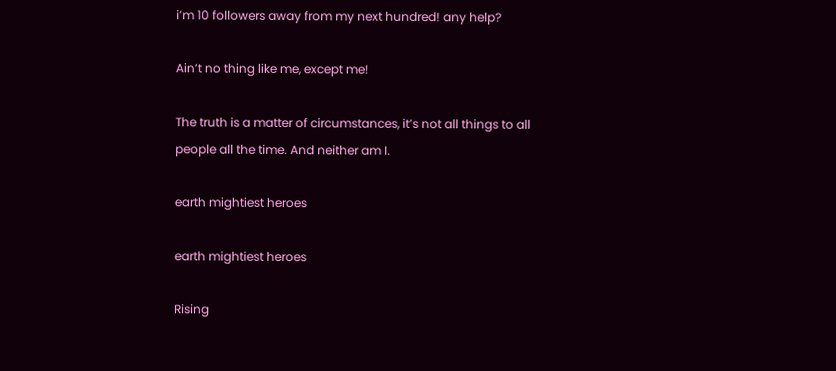i’m 10 followers away from my next hundred! any help?

Ain’t no thing like me, except me!

The truth is a matter of circumstances, it’s not all things to all people all the time. And neither am I.

earth mightiest heroes

earth mightiest heroes

Rising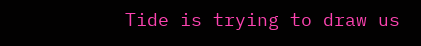Tide is trying to draw us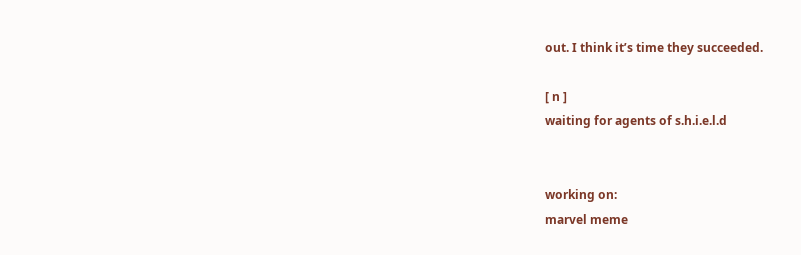out. I think it’s time they succeeded.

[ n ]
waiting for agents of s.h.i.e.l.d


working on:
marvel meme